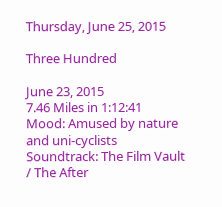Thursday, June 25, 2015

Three Hundred

June 23, 2015
7.46 Miles in 1:12:41
Mood: Amused by nature and uni-cyclists
Soundtrack: The Film Vault / The After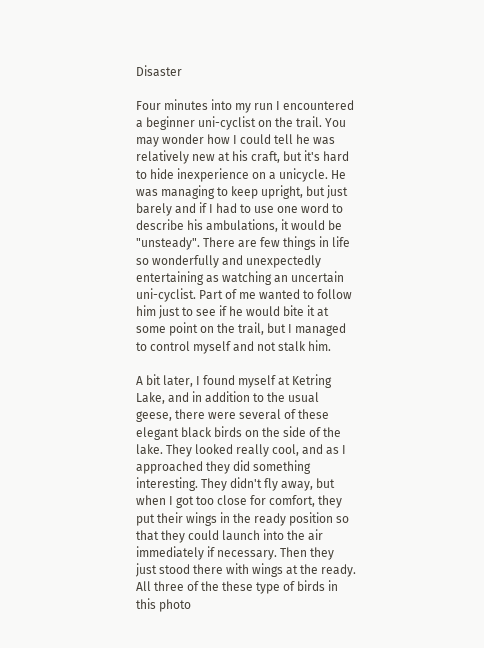Disaster

Four minutes into my run I encountered a beginner uni-cyclist on the trail. You may wonder how I could tell he was relatively new at his craft, but it's hard to hide inexperience on a unicycle. He was managing to keep upright, but just barely and if I had to use one word to describe his ambulations, it would be "unsteady". There are few things in life so wonderfully and unexpectedly entertaining as watching an uncertain uni-cyclist. Part of me wanted to follow him just to see if he would bite it at some point on the trail, but I managed to control myself and not stalk him.

A bit later, I found myself at Ketring Lake, and in addition to the usual geese, there were several of these elegant black birds on the side of the lake. They looked really cool, and as I approached they did something interesting. They didn't fly away, but when I got too close for comfort, they put their wings in the ready position so that they could launch into the air immediately if necessary. Then they just stood there with wings at the ready. All three of the these type of birds in this photo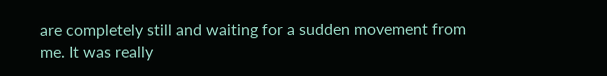are completely still and waiting for a sudden movement from me. It was really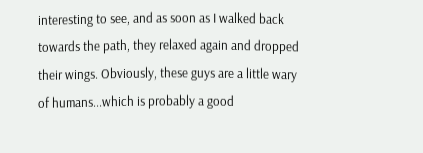interesting to see, and as soon as I walked back towards the path, they relaxed again and dropped their wings. Obviously, these guys are a little wary of humans...which is probably a good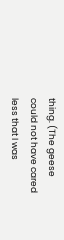thing. (The geese could not have cared less that I was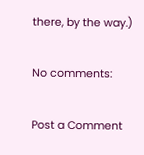there, by the way.)

No comments:

Post a Comment